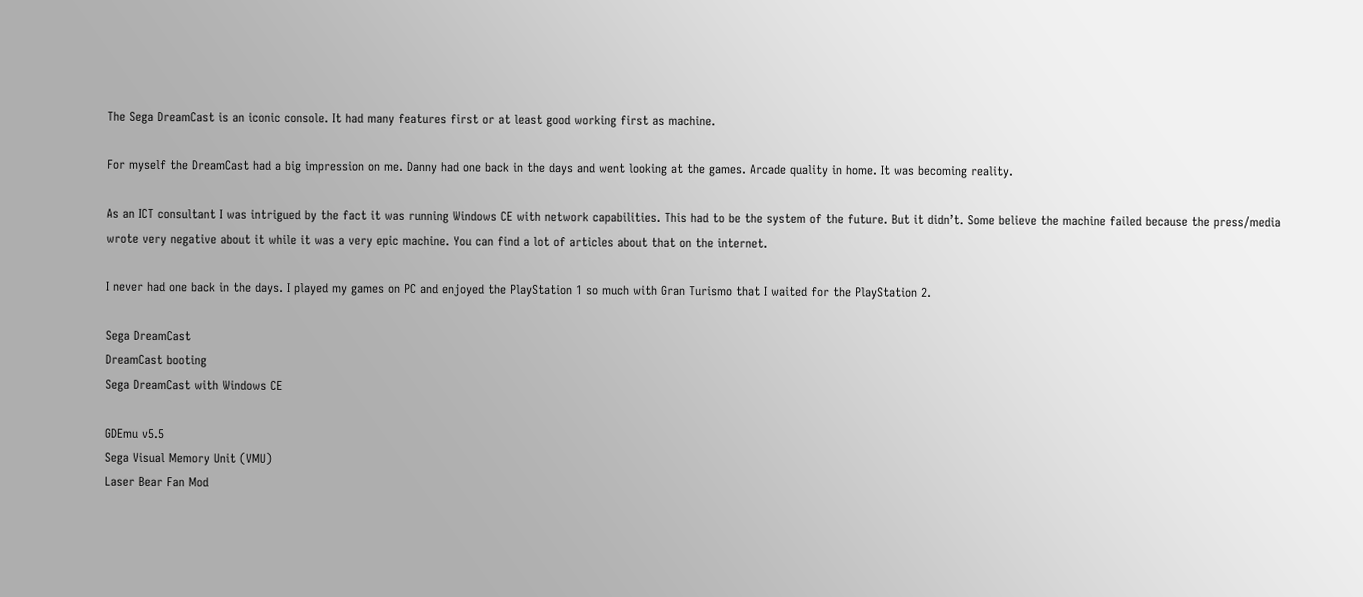The Sega DreamCast is an iconic console. It had many features first or at least good working first as machine.

For myself the DreamCast had a big impression on me. Danny had one back in the days and went looking at the games. Arcade quality in home. It was becoming reality.

As an ICT consultant I was intrigued by the fact it was running Windows CE with network capabilities. This had to be the system of the future. But it didn’t. Some believe the machine failed because the press/media wrote very negative about it while it was a very epic machine. You can find a lot of articles about that on the internet.

I never had one back in the days. I played my games on PC and enjoyed the PlayStation 1 so much with Gran Turismo that I waited for the PlayStation 2.

Sega DreamCast
DreamCast booting
Sega DreamCast with Windows CE

GDEmu v5.5
Sega Visual Memory Unit (VMU)
Laser Bear Fan Mod